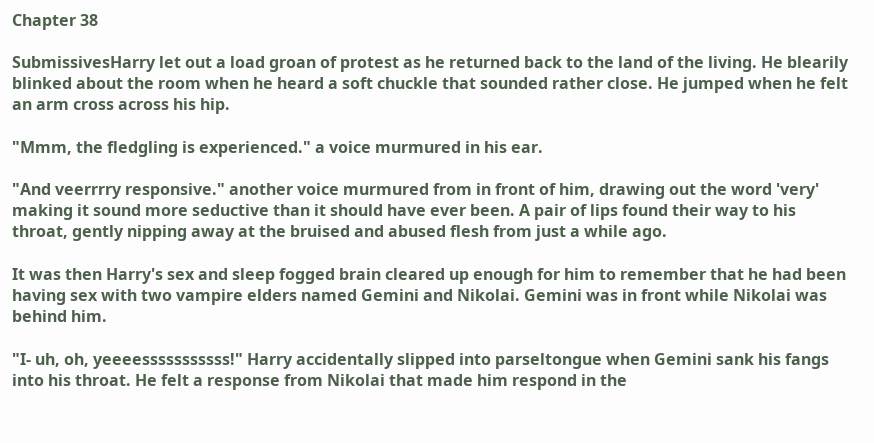Chapter 38

SubmissivesHarry let out a load groan of protest as he returned back to the land of the living. He blearily blinked about the room when he heard a soft chuckle that sounded rather close. He jumped when he felt an arm cross across his hip.

"Mmm, the fledgling is experienced." a voice murmured in his ear.

"And veerrrry responsive." another voice murmured from in front of him, drawing out the word 'very' making it sound more seductive than it should have ever been. A pair of lips found their way to his throat, gently nipping away at the bruised and abused flesh from just a while ago.

It was then Harry's sex and sleep fogged brain cleared up enough for him to remember that he had been having sex with two vampire elders named Gemini and Nikolai. Gemini was in front while Nikolai was behind him.

"I- uh, oh, yeeeesssssssssss!" Harry accidentally slipped into parseltongue when Gemini sank his fangs into his throat. He felt a response from Nikolai that made him respond in the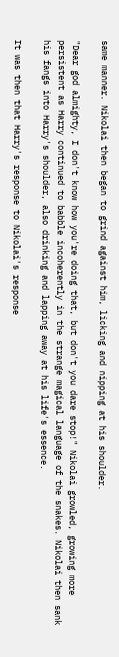same manner. Nikolai then began to grind against him, licking and nipping at his shoulder.

"Dear god almighty, I don't know how you're doing that, but don't you dare stop!" Nikolai growled, growing more persistent as Harry continued to babble incoherently in the strange magical language of the snakes. Nikolai then sank his fangs into Harry's shoulder, also drinking and lapping away at his life's essence.

It was then that Harry's response to Nikolai's response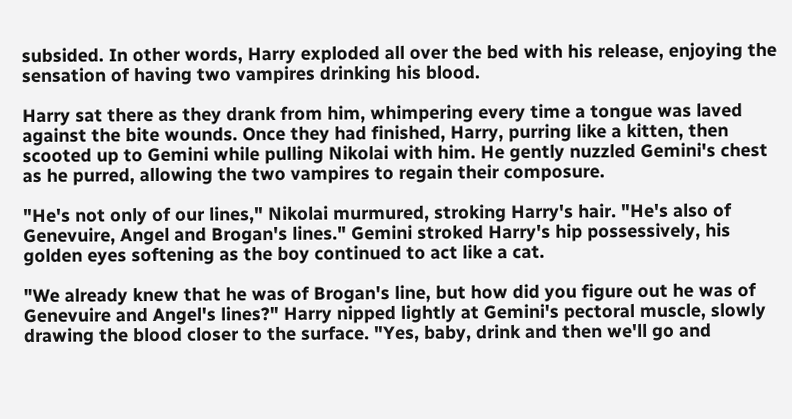subsided. In other words, Harry exploded all over the bed with his release, enjoying the sensation of having two vampires drinking his blood.

Harry sat there as they drank from him, whimpering every time a tongue was laved against the bite wounds. Once they had finished, Harry, purring like a kitten, then scooted up to Gemini while pulling Nikolai with him. He gently nuzzled Gemini's chest as he purred, allowing the two vampires to regain their composure.

"He's not only of our lines," Nikolai murmured, stroking Harry's hair. "He's also of Genevuire, Angel and Brogan's lines." Gemini stroked Harry's hip possessively, his golden eyes softening as the boy continued to act like a cat.

"We already knew that he was of Brogan's line, but how did you figure out he was of Genevuire and Angel's lines?" Harry nipped lightly at Gemini's pectoral muscle, slowly drawing the blood closer to the surface. "Yes, baby, drink and then we'll go and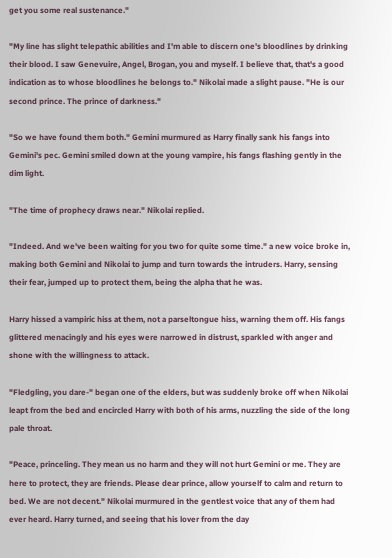get you some real sustenance."

"My line has slight telepathic abilities and I'm able to discern one's bloodlines by drinking their blood. I saw Genevuire, Angel, Brogan, you and myself. I believe that, that's a good indication as to whose bloodlines he belongs to." Nikolai made a slight pause. "He is our second prince. The prince of darkness."

"So we have found them both." Gemini murmured as Harry finally sank his fangs into Gemini's pec. Gemini smiled down at the young vampire, his fangs flashing gently in the dim light.

"The time of prophecy draws near." Nikolai replied.

"Indeed. And we've been waiting for you two for quite some time." a new voice broke in, making both Gemini and Nikolai to jump and turn towards the intruders. Harry, sensing their fear, jumped up to protect them, being the alpha that he was.

Harry hissed a vampiric hiss at them, not a parseltongue hiss, warning them off. His fangs glittered menacingly and his eyes were narrowed in distrust, sparkled with anger and shone with the willingness to attack.

"Fledgling, you dare-" began one of the elders, but was suddenly broke off when Nikolai leapt from the bed and encircled Harry with both of his arms, nuzzling the side of the long pale throat.

"Peace, princeling. They mean us no harm and they will not hurt Gemini or me. They are here to protect, they are friends. Please dear prince, allow yourself to calm and return to bed. We are not decent." Nikolai murmured in the gentlest voice that any of them had ever heard. Harry turned, and seeing that his lover from the day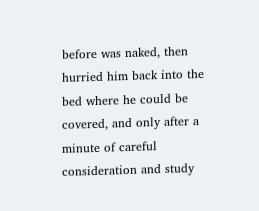before was naked, then hurried him back into the bed where he could be covered, and only after a minute of careful consideration and study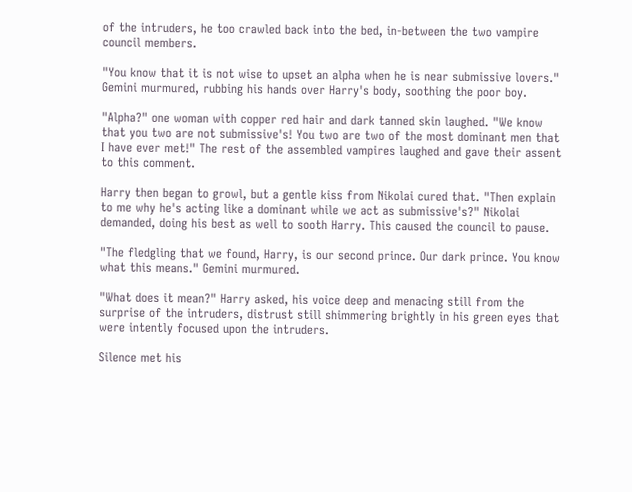of the intruders, he too crawled back into the bed, in-between the two vampire council members.

"You know that it is not wise to upset an alpha when he is near submissive lovers." Gemini murmured, rubbing his hands over Harry's body, soothing the poor boy.

"Alpha?" one woman with copper red hair and dark tanned skin laughed. "We know that you two are not submissive's! You two are two of the most dominant men that I have ever met!" The rest of the assembled vampires laughed and gave their assent to this comment.

Harry then began to growl, but a gentle kiss from Nikolai cured that. "Then explain to me why he's acting like a dominant while we act as submissive's?" Nikolai demanded, doing his best as well to sooth Harry. This caused the council to pause.

"The fledgling that we found, Harry, is our second prince. Our dark prince. You know what this means." Gemini murmured.

"What does it mean?" Harry asked, his voice deep and menacing still from the surprise of the intruders, distrust still shimmering brightly in his green eyes that were intently focused upon the intruders.

Silence met his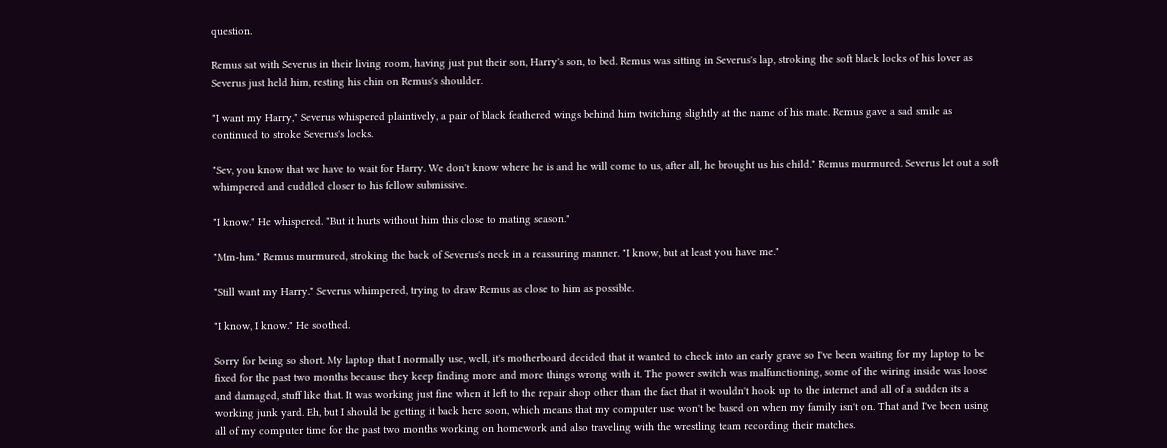question.

Remus sat with Severus in their living room, having just put their son, Harry's son, to bed. Remus was sitting in Severus's lap, stroking the soft black locks of his lover as Severus just held him, resting his chin on Remus's shoulder.

"I want my Harry," Severus whispered plaintively, a pair of black feathered wings behind him twitching slightly at the name of his mate. Remus gave a sad smile as continued to stroke Severus's locks.

"Sev, you know that we have to wait for Harry. We don't know where he is and he will come to us, after all, he brought us his child." Remus murmured. Severus let out a soft whimpered and cuddled closer to his fellow submissive.

"I know." He whispered. "But it hurts without him this close to mating season."

"Mm-hm." Remus murmured, stroking the back of Severus's neck in a reassuring manner. "I know, but at least you have me."

"Still want my Harry." Severus whimpered, trying to draw Remus as close to him as possible.

"I know, I know." He soothed.

Sorry for being so short. My laptop that I normally use, well, it's motherboard decided that it wanted to check into an early grave so I've been waiting for my laptop to be fixed for the past two months because they keep finding more and more things wrong with it. The power switch was malfunctioning, some of the wiring inside was loose and damaged, stuff like that. It was working just fine when it left to the repair shop other than the fact that it wouldn't hook up to the internet and all of a sudden its a working junk yard. Eh, but I should be getting it back here soon, which means that my computer use won't be based on when my family isn't on. That and I've been using all of my computer time for the past two months working on homework and also traveling with the wrestling team recording their matches.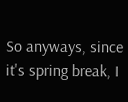So anyways, since it's spring break, I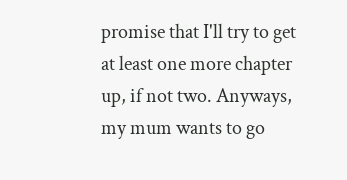promise that I'll try to get at least one more chapter up, if not two. Anyways, my mum wants to go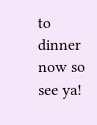to dinner now so see ya!